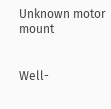Unknown motor mount


Well-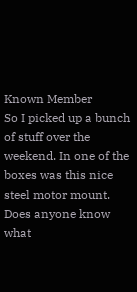Known Member
So I picked up a bunch of stuff over the weekend. In one of the boxes was this nice steel motor mount. Does anyone know what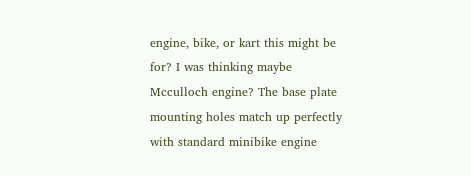engine, bike, or kart this might be for? I was thinking maybe Mcculloch engine? The base plate mounting holes match up perfectly with standard minibike engine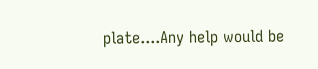plate....Any help would be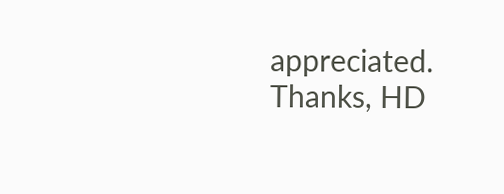appreciated. Thanks, HD